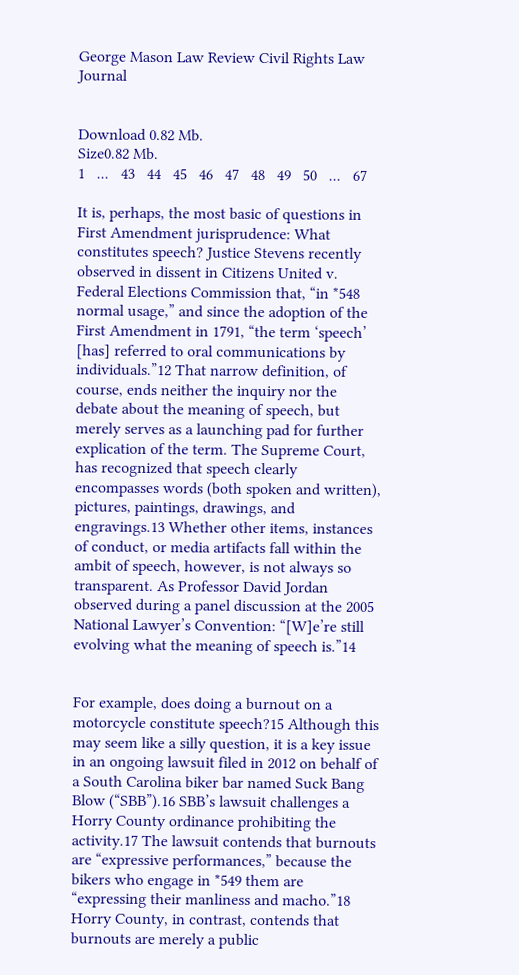George Mason Law Review Civil Rights Law Journal


Download 0.82 Mb.
Size0.82 Mb.
1   ...   43   44   45   46   47   48   49   50   ...   67

It is, perhaps, the most basic of questions in First Amendment jurisprudence: What constitutes speech? Justice Stevens recently observed in dissent in Citizens United v. Federal Elections Commission that, “in *548 normal usage,” and since the adoption of the First Amendment in 1791, “the term ‘speech’ [has] referred to oral communications by individuals.”12 That narrow definition, of course, ends neither the inquiry nor the debate about the meaning of speech, but merely serves as a launching pad for further explication of the term. The Supreme Court, has recognized that speech clearly encompasses words (both spoken and written), pictures, paintings, drawings, and engravings.13 Whether other items, instances of conduct, or media artifacts fall within the ambit of speech, however, is not always so transparent. As Professor David Jordan observed during a panel discussion at the 2005 National Lawyer’s Convention: “[W]e’re still evolving what the meaning of speech is.”14


For example, does doing a burnout on a motorcycle constitute speech?15 Although this may seem like a silly question, it is a key issue in an ongoing lawsuit filed in 2012 on behalf of a South Carolina biker bar named Suck Bang Blow (“SBB”).16 SBB’s lawsuit challenges a Horry County ordinance prohibiting the activity.17 The lawsuit contends that burnouts are “expressive performances,” because the bikers who engage in *549 them are “expressing their manliness and macho.”18 Horry County, in contrast, contends that burnouts are merely a public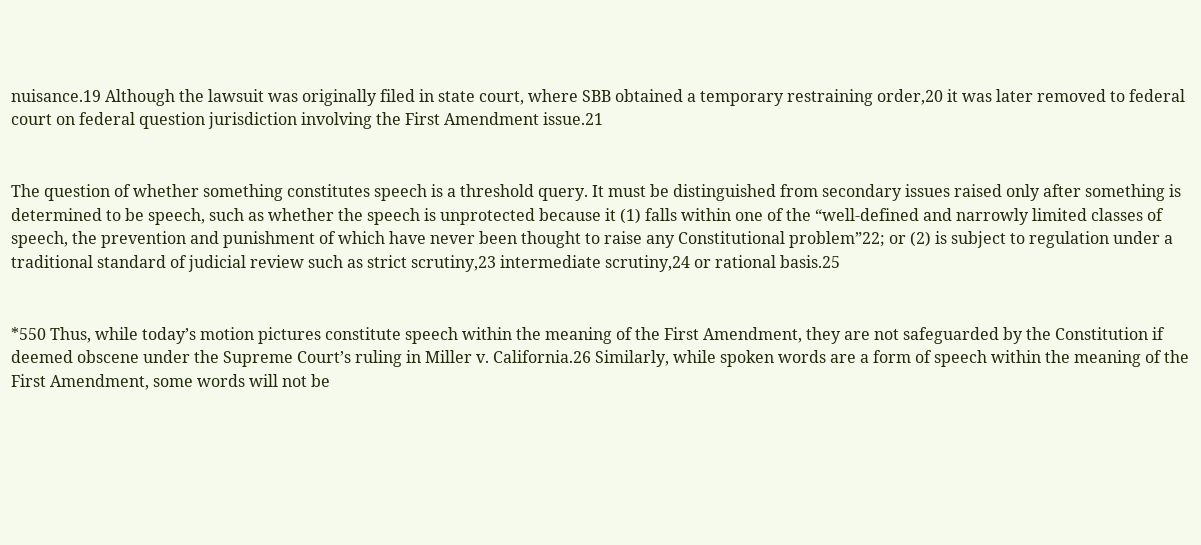nuisance.19 Although the lawsuit was originally filed in state court, where SBB obtained a temporary restraining order,20 it was later removed to federal court on federal question jurisdiction involving the First Amendment issue.21


The question of whether something constitutes speech is a threshold query. It must be distinguished from secondary issues raised only after something is determined to be speech, such as whether the speech is unprotected because it (1) falls within one of the “well-defined and narrowly limited classes of speech, the prevention and punishment of which have never been thought to raise any Constitutional problem”22; or (2) is subject to regulation under a traditional standard of judicial review such as strict scrutiny,23 intermediate scrutiny,24 or rational basis.25


*550 Thus, while today’s motion pictures constitute speech within the meaning of the First Amendment, they are not safeguarded by the Constitution if deemed obscene under the Supreme Court’s ruling in Miller v. California.26 Similarly, while spoken words are a form of speech within the meaning of the First Amendment, some words will not be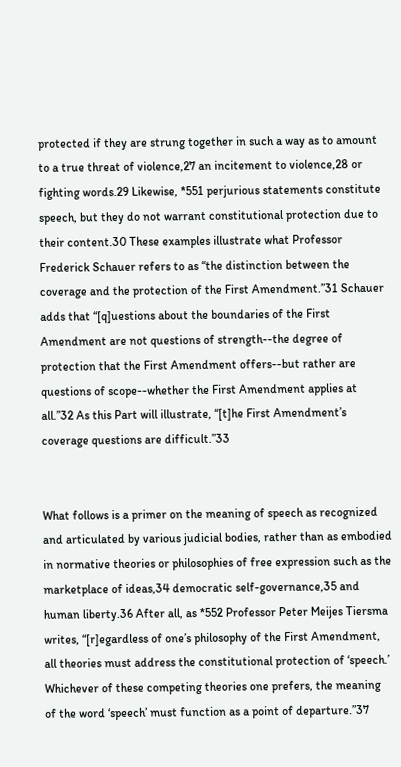protected if they are strung together in such a way as to amount to a true threat of violence,27 an incitement to violence,28 or fighting words.29 Likewise, *551 perjurious statements constitute speech, but they do not warrant constitutional protection due to their content.30 These examples illustrate what Professor Frederick Schauer refers to as “the distinction between the coverage and the protection of the First Amendment.”31 Schauer adds that “[q]uestions about the boundaries of the First Amendment are not questions of strength--the degree of protection that the First Amendment offers--but rather are questions of scope--whether the First Amendment applies at all.”32 As this Part will illustrate, “[t]he First Amendment’s coverage questions are difficult.”33


What follows is a primer on the meaning of speech as recognized and articulated by various judicial bodies, rather than as embodied in normative theories or philosophies of free expression such as the marketplace of ideas,34 democratic self-governance,35 and human liberty.36 After all, as *552 Professor Peter Meijes Tiersma writes, “[r]egardless of one’s philosophy of the First Amendment, all theories must address the constitutional protection of ‘speech.’ Whichever of these competing theories one prefers, the meaning of the word ‘speech’ must function as a point of departure.”37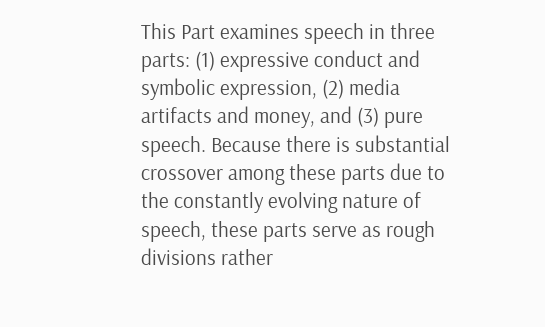This Part examines speech in three parts: (1) expressive conduct and symbolic expression, (2) media artifacts and money, and (3) pure speech. Because there is substantial crossover among these parts due to the constantly evolving nature of speech, these parts serve as rough divisions rather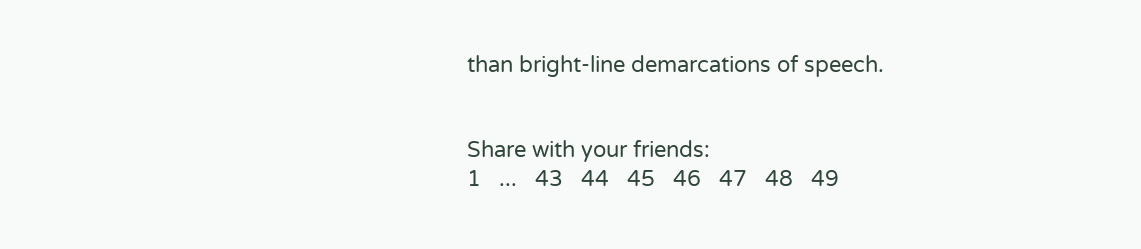than bright-line demarcations of speech.


Share with your friends:
1   ...   43   44   45   46   47   48   49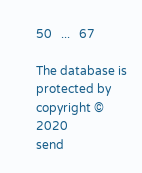50   ...   67

The database is protected by copyright © 2020
send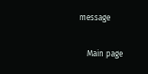message

    Main page